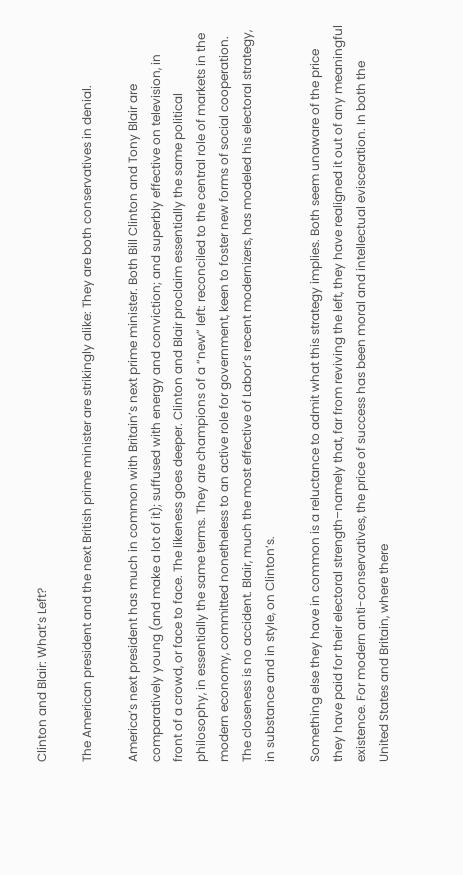Clinton and Blair: What’s Left?

The American president and the next British prime minister are strikingly alike: They are both conservatives in denial.

America’s next president has much in common with Britain’s next prime minister. Both Bill Clinton and Tony Blair are comparatively young (and make a lot of it); suffused with energy and conviction; and superbly effective on television, in front of a crowd, or face to face. The likeness goes deeper. Clinton and Blair proclaim essentially the same political philosophy, in essentially the same terms. They are champions of a “new” left: reconciled to the central role of markets in the modern economy, committed nonetheless to an active role for government, keen to foster new forms of social cooperation. The closeness is no accident. Blair, much the most effective of Labor’s recent modernizers, has modeled his electoral strategy, in substance and in style, on Clinton’s.

Something else they have in common is a reluctance to admit what this strategy implies. Both seem unaware of the price they have paid for their electoral strength–namely that, far from reviving the left, they have realigned it out of any meaningful existence. For modern anti-conservatives, the price of success has been moral and intellectual evisceration. In both the United States and Britain, where there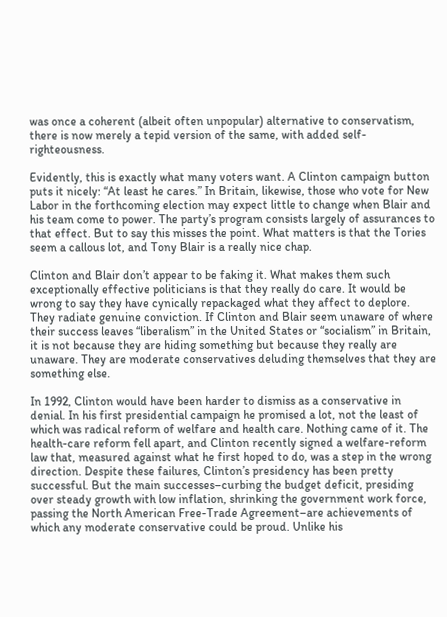was once a coherent (albeit often unpopular) alternative to conservatism, there is now merely a tepid version of the same, with added self-righteousness.

Evidently, this is exactly what many voters want. A Clinton campaign button puts it nicely: “At least he cares.” In Britain, likewise, those who vote for New Labor in the forthcoming election may expect little to change when Blair and his team come to power. The party’s program consists largely of assurances to that effect. But to say this misses the point. What matters is that the Tories seem a callous lot, and Tony Blair is a really nice chap.

Clinton and Blair don’t appear to be faking it. What makes them such exceptionally effective politicians is that they really do care. It would be wrong to say they have cynically repackaged what they affect to deplore. They radiate genuine conviction. If Clinton and Blair seem unaware of where their success leaves “liberalism” in the United States or “socialism” in Britain, it is not because they are hiding something but because they really are unaware. They are moderate conservatives deluding themselves that they are something else.

In 1992, Clinton would have been harder to dismiss as a conservative in denial. In his first presidential campaign he promised a lot, not the least of which was radical reform of welfare and health care. Nothing came of it. The health-care reform fell apart, and Clinton recently signed a welfare-reform law that, measured against what he first hoped to do, was a step in the wrong direction. Despite these failures, Clinton’s presidency has been pretty successful. But the main successes–curbing the budget deficit, presiding over steady growth with low inflation, shrinking the government work force, passing the North American Free-Trade Agreement–are achievements of which any moderate conservative could be proud. Unlike his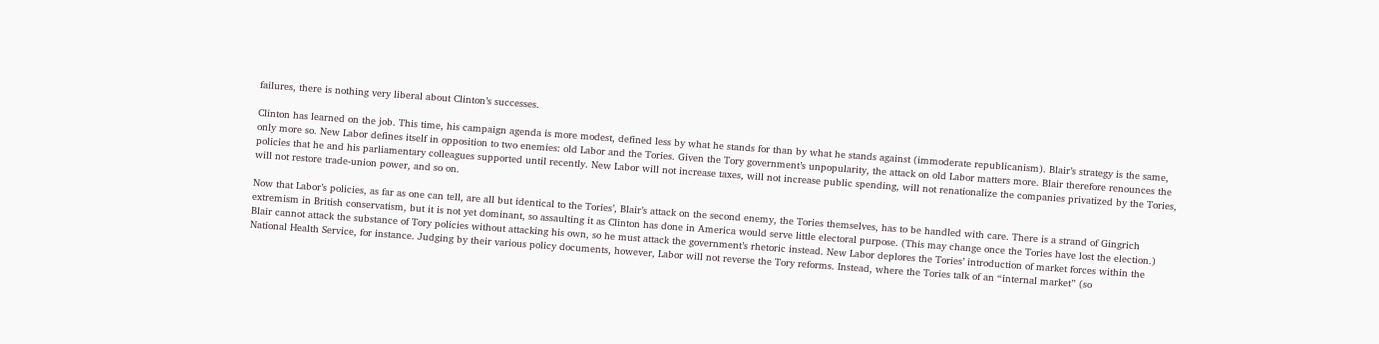failures, there is nothing very liberal about Clinton’s successes.

Clinton has learned on the job. This time, his campaign agenda is more modest, defined less by what he stands for than by what he stands against (immoderate republicanism). Blair’s strategy is the same, only more so. New Labor defines itself in opposition to two enemies: old Labor and the Tories. Given the Tory government’s unpopularity, the attack on old Labor matters more. Blair therefore renounces the policies that he and his parliamentary colleagues supported until recently. New Labor will not increase taxes, will not increase public spending, will not renationalize the companies privatized by the Tories, will not restore trade-union power, and so on.

Now that Labor’s policies, as far as one can tell, are all but identical to the Tories’, Blair’s attack on the second enemy, the Tories themselves, has to be handled with care. There is a strand of Gingrich extremism in British conservatism, but it is not yet dominant, so assaulting it as Clinton has done in America would serve little electoral purpose. (This may change once the Tories have lost the election.) Blair cannot attack the substance of Tory policies without attacking his own, so he must attack the government’s rhetoric instead. New Labor deplores the Tories’ introduction of market forces within the National Health Service, for instance. Judging by their various policy documents, however, Labor will not reverse the Tory reforms. Instead, where the Tories talk of an “internal market” (so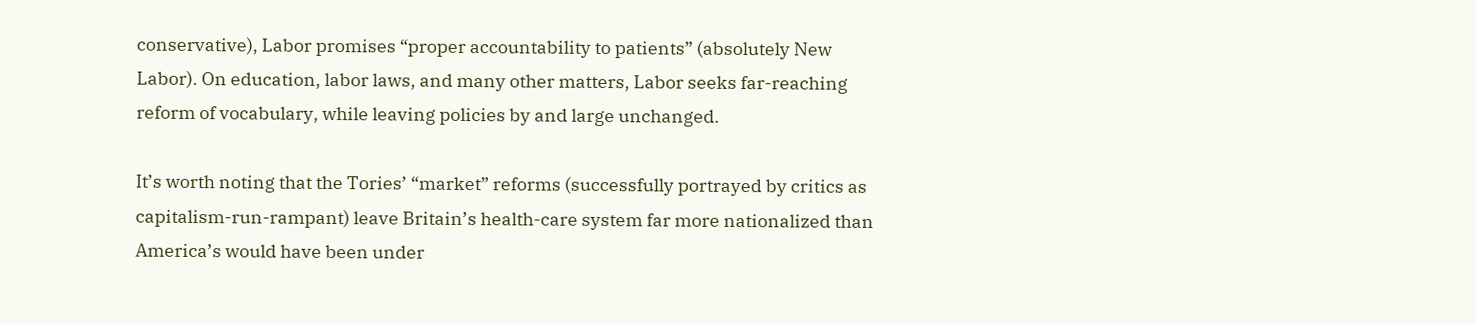conservative), Labor promises “proper accountability to patients” (absolutely New Labor). On education, labor laws, and many other matters, Labor seeks far-reaching reform of vocabulary, while leaving policies by and large unchanged.

It’s worth noting that the Tories’ “market” reforms (successfully portrayed by critics as capitalism-run-rampant) leave Britain’s health-care system far more nationalized than America’s would have been under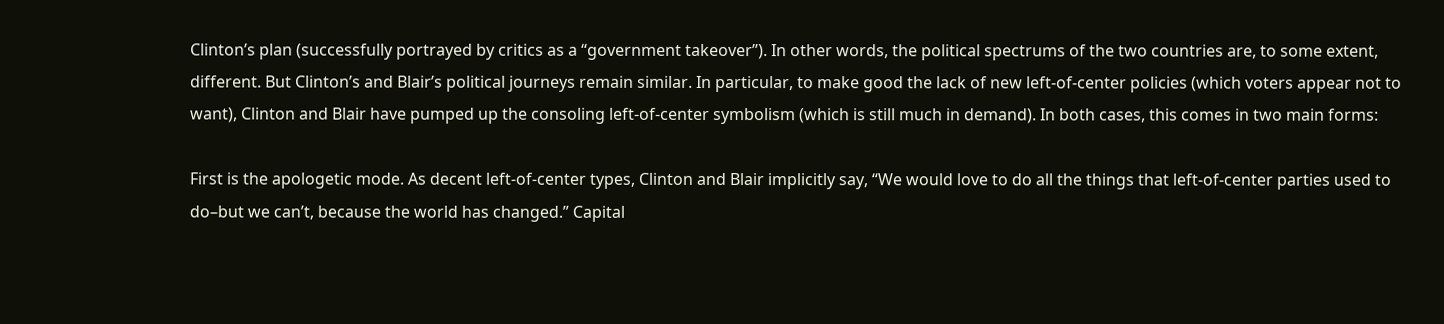Clinton’s plan (successfully portrayed by critics as a “government takeover”). In other words, the political spectrums of the two countries are, to some extent, different. But Clinton’s and Blair’s political journeys remain similar. In particular, to make good the lack of new left-of-center policies (which voters appear not to want), Clinton and Blair have pumped up the consoling left-of-center symbolism (which is still much in demand). In both cases, this comes in two main forms:

First is the apologetic mode. As decent left-of-center types, Clinton and Blair implicitly say, “We would love to do all the things that left-of-center parties used to do–but we can’t, because the world has changed.” Capital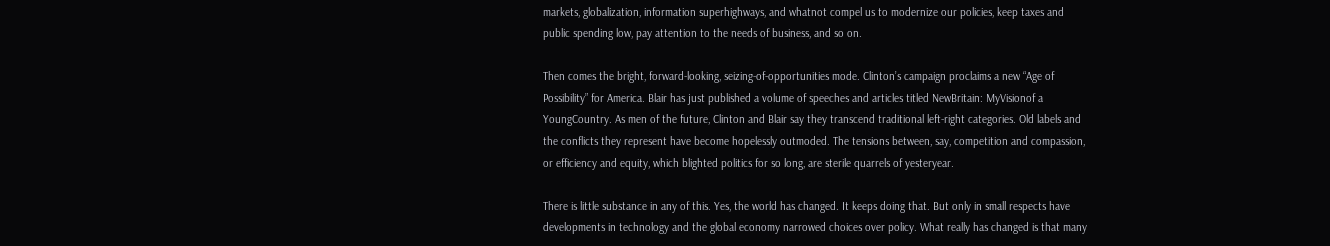markets, globalization, information superhighways, and whatnot compel us to modernize our policies, keep taxes and public spending low, pay attention to the needs of business, and so on.

Then comes the bright, forward-looking, seizing-of-opportunities mode. Clinton’s campaign proclaims a new “Age of Possibility” for America. Blair has just published a volume of speeches and articles titled NewBritain: MyVisionof a YoungCountry. As men of the future, Clinton and Blair say they transcend traditional left-right categories. Old labels and the conflicts they represent have become hopelessly outmoded. The tensions between, say, competition and compassion, or efficiency and equity, which blighted politics for so long, are sterile quarrels of yesteryear.

There is little substance in any of this. Yes, the world has changed. It keeps doing that. But only in small respects have developments in technology and the global economy narrowed choices over policy. What really has changed is that many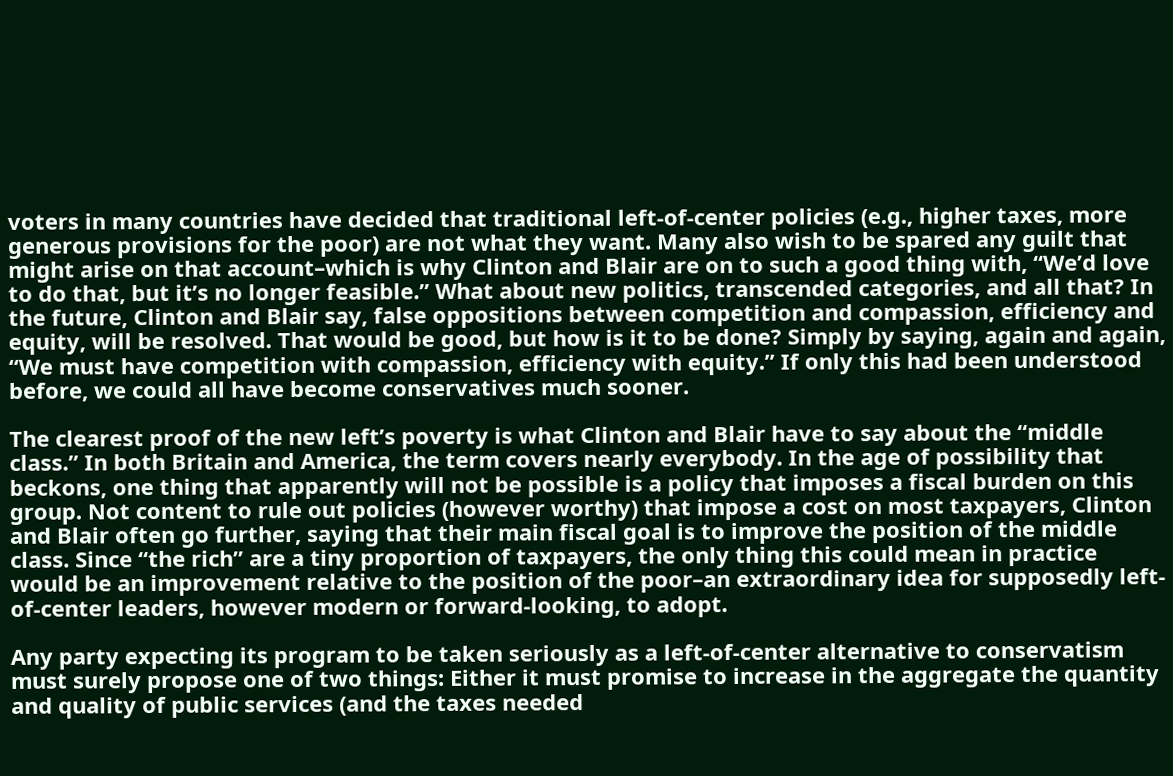voters in many countries have decided that traditional left-of-center policies (e.g., higher taxes, more generous provisions for the poor) are not what they want. Many also wish to be spared any guilt that might arise on that account–which is why Clinton and Blair are on to such a good thing with, “We’d love to do that, but it’s no longer feasible.” What about new politics, transcended categories, and all that? In the future, Clinton and Blair say, false oppositions between competition and compassion, efficiency and equity, will be resolved. That would be good, but how is it to be done? Simply by saying, again and again, “We must have competition with compassion, efficiency with equity.” If only this had been understood before, we could all have become conservatives much sooner.

The clearest proof of the new left’s poverty is what Clinton and Blair have to say about the “middle class.” In both Britain and America, the term covers nearly everybody. In the age of possibility that beckons, one thing that apparently will not be possible is a policy that imposes a fiscal burden on this group. Not content to rule out policies (however worthy) that impose a cost on most taxpayers, Clinton and Blair often go further, saying that their main fiscal goal is to improve the position of the middle class. Since “the rich” are a tiny proportion of taxpayers, the only thing this could mean in practice would be an improvement relative to the position of the poor–an extraordinary idea for supposedly left-of-center leaders, however modern or forward-looking, to adopt.

Any party expecting its program to be taken seriously as a left-of-center alternative to conservatism must surely propose one of two things: Either it must promise to increase in the aggregate the quantity and quality of public services (and the taxes needed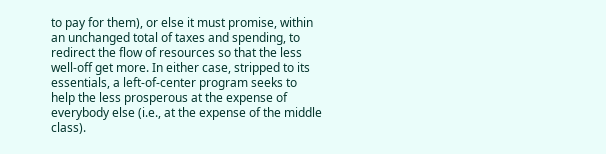to pay for them), or else it must promise, within an unchanged total of taxes and spending, to redirect the flow of resources so that the less well-off get more. In either case, stripped to its essentials, a left-of-center program seeks to help the less prosperous at the expense of everybody else (i.e., at the expense of the middle class).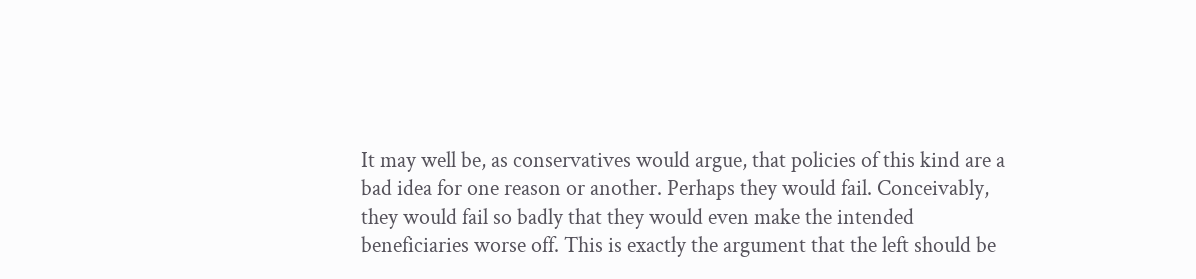It may well be, as conservatives would argue, that policies of this kind are a bad idea for one reason or another. Perhaps they would fail. Conceivably, they would fail so badly that they would even make the intended beneficiaries worse off. This is exactly the argument that the left should be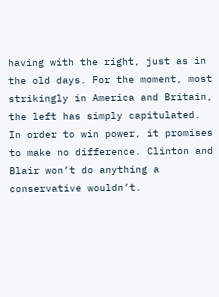having with the right, just as in the old days. For the moment, most strikingly in America and Britain, the left has simply capitulated. In order to win power, it promises to make no difference. Clinton and Blair won’t do anything a conservative wouldn’t.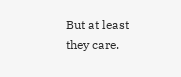But at least they care.